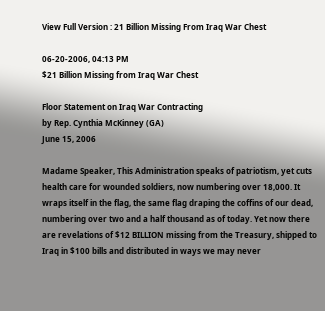View Full Version : 21 Billion Missing From Iraq War Chest

06-20-2006, 04:13 PM
$21 Billion Missing from Iraq War Chest

Floor Statement on Iraq War Contracting
by Rep. Cynthia McKinney (GA)
June 15, 2006

Madame Speaker, This Administration speaks of patriotism, yet cuts health care for wounded soldiers, now numbering over 18,000. It wraps itself in the flag, the same flag draping the coffins of our dead, numbering over two and a half thousand as of today. Yet now there are revelations of $12 BILLION missing from the Treasury, shipped to Iraq in $100 bills and distributed in ways we may never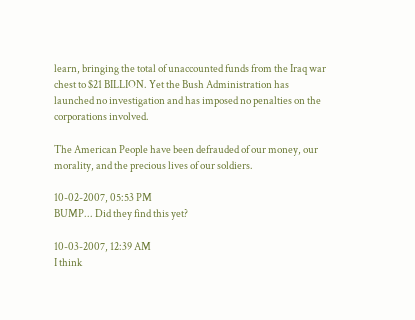learn, bringing the total of unaccounted funds from the Iraq war chest to $21 BILLION. Yet the Bush Administration has launched no investigation and has imposed no penalties on the corporations involved.

The American People have been defrauded of our money, our morality, and the precious lives of our soldiers.

10-02-2007, 05:53 PM
BUMP... Did they find this yet?

10-03-2007, 12:39 AM
I think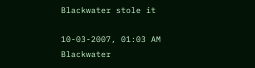Blackwater stole it

10-03-2007, 01:03 AM
Blackwater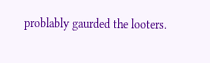problably gaurded the looters.